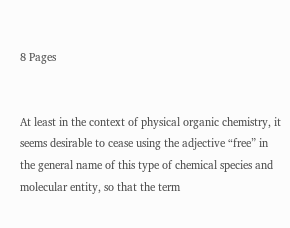8 Pages


At least in the context of physical organic chemistry, it seems desirable to cease using the adjective “free” in the general name of this type of chemical species and molecular entity, so that the term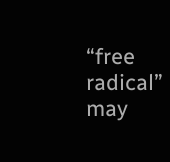“free radical” may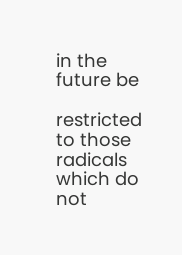in the future be

restricted to those radicals which do not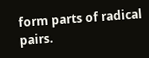form parts of radical pairs.